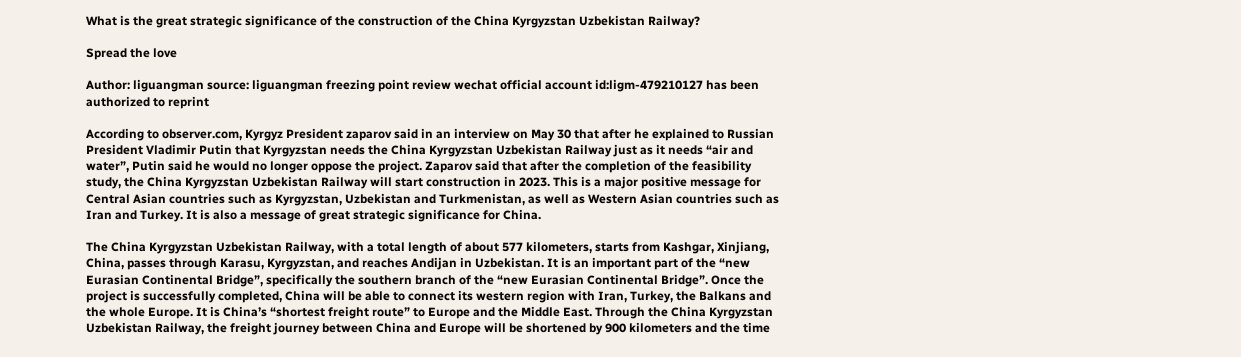What is the great strategic significance of the construction of the China Kyrgyzstan Uzbekistan Railway?

Spread the love

Author: liguangman source: liguangman freezing point review wechat official account id:ligm-479210127 has been authorized to reprint

According to observer.com, Kyrgyz President zaparov said in an interview on May 30 that after he explained to Russian President Vladimir Putin that Kyrgyzstan needs the China Kyrgyzstan Uzbekistan Railway just as it needs “air and water”, Putin said he would no longer oppose the project. Zaparov said that after the completion of the feasibility study, the China Kyrgyzstan Uzbekistan Railway will start construction in 2023. This is a major positive message for Central Asian countries such as Kyrgyzstan, Uzbekistan and Turkmenistan, as well as Western Asian countries such as Iran and Turkey. It is also a message of great strategic significance for China.

The China Kyrgyzstan Uzbekistan Railway, with a total length of about 577 kilometers, starts from Kashgar, Xinjiang, China, passes through Karasu, Kyrgyzstan, and reaches Andijan in Uzbekistan. It is an important part of the “new Eurasian Continental Bridge”, specifically the southern branch of the “new Eurasian Continental Bridge”. Once the project is successfully completed, China will be able to connect its western region with Iran, Turkey, the Balkans and the whole Europe. It is China’s “shortest freight route” to Europe and the Middle East. Through the China Kyrgyzstan Uzbekistan Railway, the freight journey between China and Europe will be shortened by 900 kilometers and the time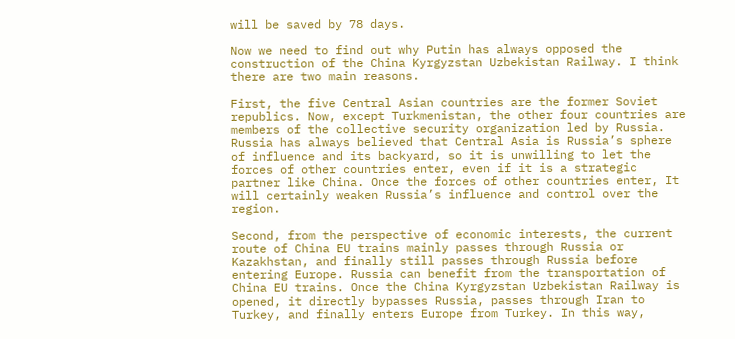will be saved by 78 days.

Now we need to find out why Putin has always opposed the construction of the China Kyrgyzstan Uzbekistan Railway. I think there are two main reasons.

First, the five Central Asian countries are the former Soviet republics. Now, except Turkmenistan, the other four countries are members of the collective security organization led by Russia. Russia has always believed that Central Asia is Russia’s sphere of influence and its backyard, so it is unwilling to let the forces of other countries enter, even if it is a strategic partner like China. Once the forces of other countries enter, It will certainly weaken Russia’s influence and control over the region.

Second, from the perspective of economic interests, the current route of China EU trains mainly passes through Russia or Kazakhstan, and finally still passes through Russia before entering Europe. Russia can benefit from the transportation of China EU trains. Once the China Kyrgyzstan Uzbekistan Railway is opened, it directly bypasses Russia, passes through Iran to Turkey, and finally enters Europe from Turkey. In this way,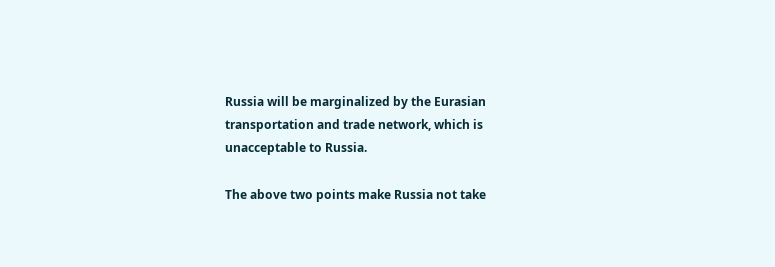Russia will be marginalized by the Eurasian transportation and trade network, which is unacceptable to Russia.

The above two points make Russia not take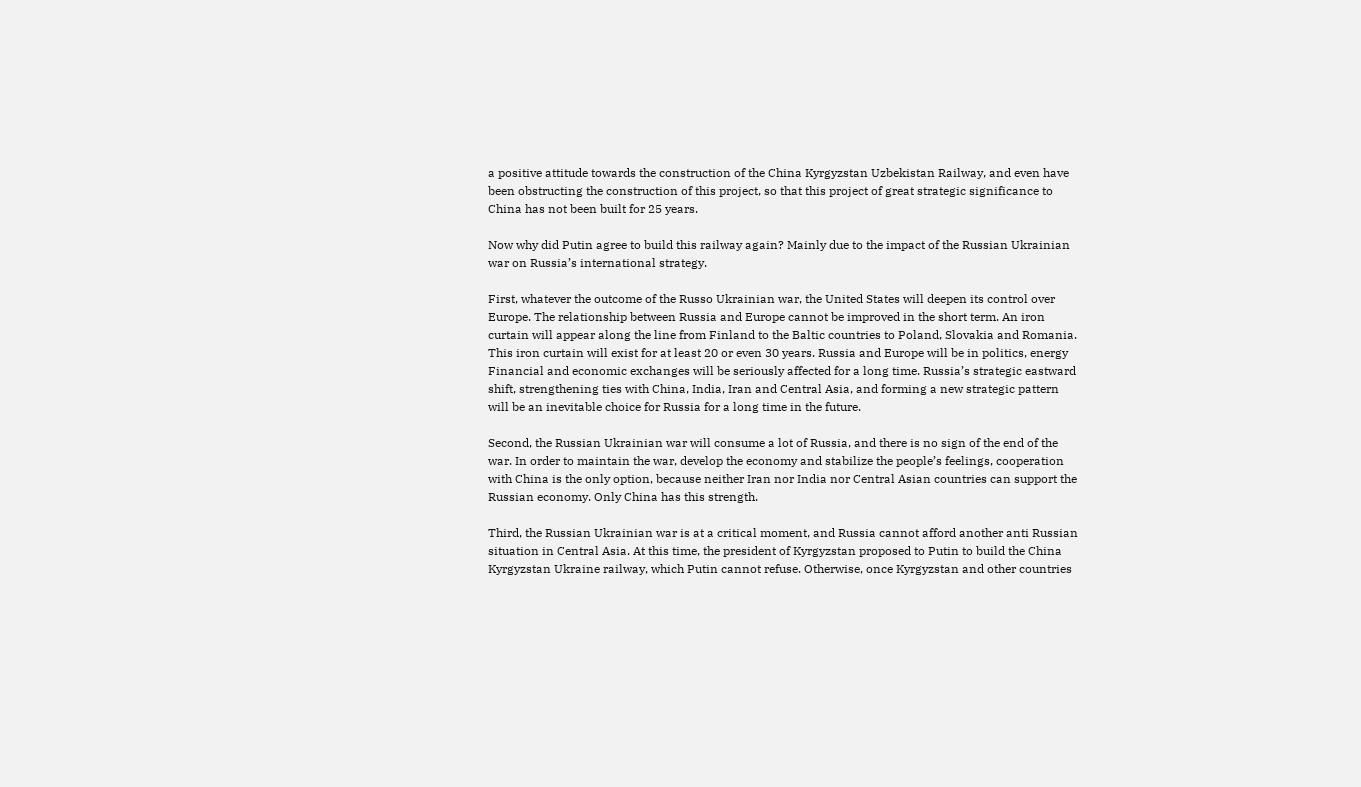a positive attitude towards the construction of the China Kyrgyzstan Uzbekistan Railway, and even have been obstructing the construction of this project, so that this project of great strategic significance to China has not been built for 25 years.

Now why did Putin agree to build this railway again? Mainly due to the impact of the Russian Ukrainian war on Russia’s international strategy.

First, whatever the outcome of the Russo Ukrainian war, the United States will deepen its control over Europe. The relationship between Russia and Europe cannot be improved in the short term. An iron curtain will appear along the line from Finland to the Baltic countries to Poland, Slovakia and Romania. This iron curtain will exist for at least 20 or even 30 years. Russia and Europe will be in politics, energy Financial and economic exchanges will be seriously affected for a long time. Russia’s strategic eastward shift, strengthening ties with China, India, Iran and Central Asia, and forming a new strategic pattern will be an inevitable choice for Russia for a long time in the future.

Second, the Russian Ukrainian war will consume a lot of Russia, and there is no sign of the end of the war. In order to maintain the war, develop the economy and stabilize the people’s feelings, cooperation with China is the only option, because neither Iran nor India nor Central Asian countries can support the Russian economy. Only China has this strength.

Third, the Russian Ukrainian war is at a critical moment, and Russia cannot afford another anti Russian situation in Central Asia. At this time, the president of Kyrgyzstan proposed to Putin to build the China Kyrgyzstan Ukraine railway, which Putin cannot refuse. Otherwise, once Kyrgyzstan and other countries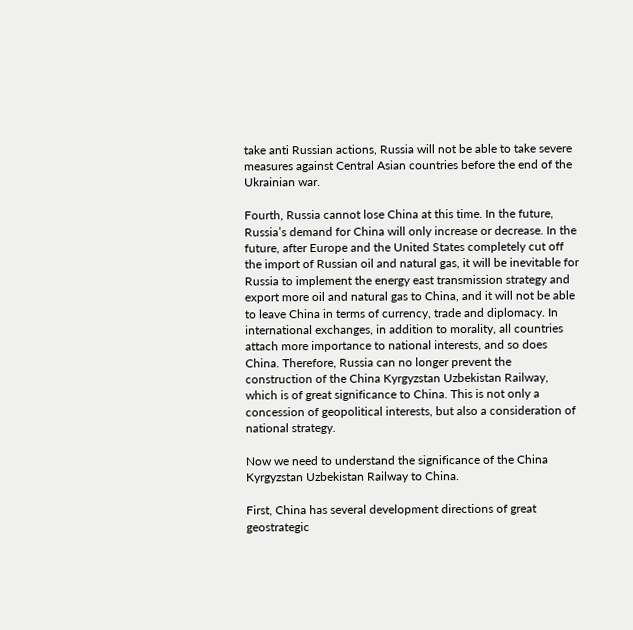take anti Russian actions, Russia will not be able to take severe measures against Central Asian countries before the end of the Ukrainian war.

Fourth, Russia cannot lose China at this time. In the future, Russia’s demand for China will only increase or decrease. In the future, after Europe and the United States completely cut off the import of Russian oil and natural gas, it will be inevitable for Russia to implement the energy east transmission strategy and export more oil and natural gas to China, and it will not be able to leave China in terms of currency, trade and diplomacy. In international exchanges, in addition to morality, all countries attach more importance to national interests, and so does China. Therefore, Russia can no longer prevent the construction of the China Kyrgyzstan Uzbekistan Railway, which is of great significance to China. This is not only a concession of geopolitical interests, but also a consideration of national strategy.

Now we need to understand the significance of the China Kyrgyzstan Uzbekistan Railway to China.

First, China has several development directions of great geostrategic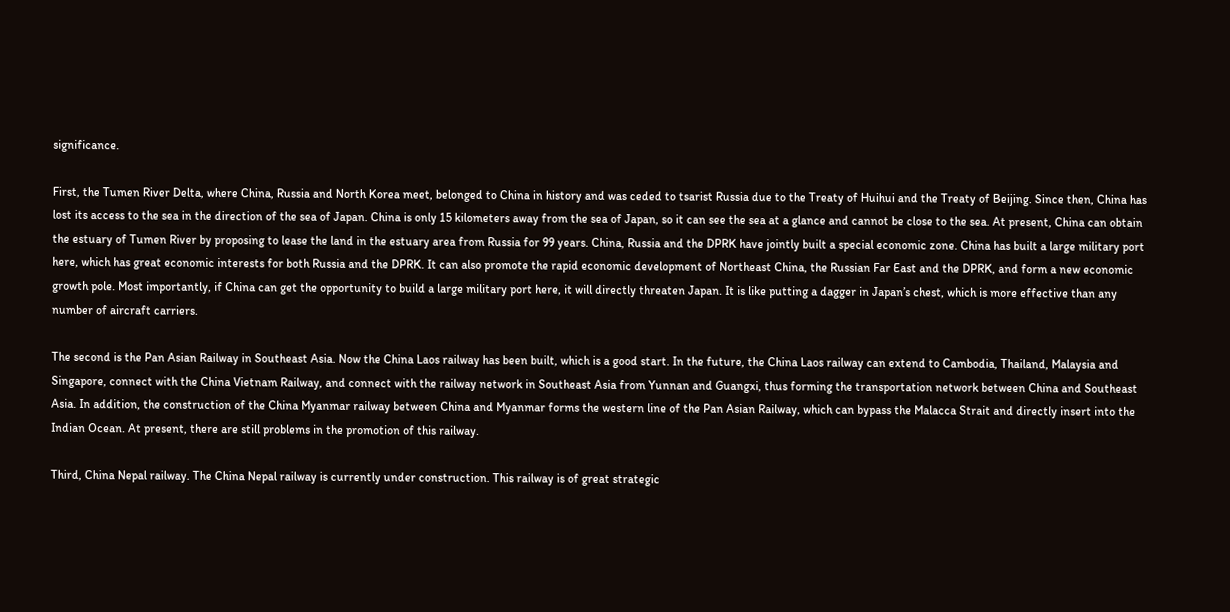significance.

First, the Tumen River Delta, where China, Russia and North Korea meet, belonged to China in history and was ceded to tsarist Russia due to the Treaty of Huihui and the Treaty of Beijing. Since then, China has lost its access to the sea in the direction of the sea of Japan. China is only 15 kilometers away from the sea of Japan, so it can see the sea at a glance and cannot be close to the sea. At present, China can obtain the estuary of Tumen River by proposing to lease the land in the estuary area from Russia for 99 years. China, Russia and the DPRK have jointly built a special economic zone. China has built a large military port here, which has great economic interests for both Russia and the DPRK. It can also promote the rapid economic development of Northeast China, the Russian Far East and the DPRK, and form a new economic growth pole. Most importantly, if China can get the opportunity to build a large military port here, it will directly threaten Japan. It is like putting a dagger in Japan’s chest, which is more effective than any number of aircraft carriers.

The second is the Pan Asian Railway in Southeast Asia. Now the China Laos railway has been built, which is a good start. In the future, the China Laos railway can extend to Cambodia, Thailand, Malaysia and Singapore, connect with the China Vietnam Railway, and connect with the railway network in Southeast Asia from Yunnan and Guangxi, thus forming the transportation network between China and Southeast Asia. In addition, the construction of the China Myanmar railway between China and Myanmar forms the western line of the Pan Asian Railway, which can bypass the Malacca Strait and directly insert into the Indian Ocean. At present, there are still problems in the promotion of this railway.

Third, China Nepal railway. The China Nepal railway is currently under construction. This railway is of great strategic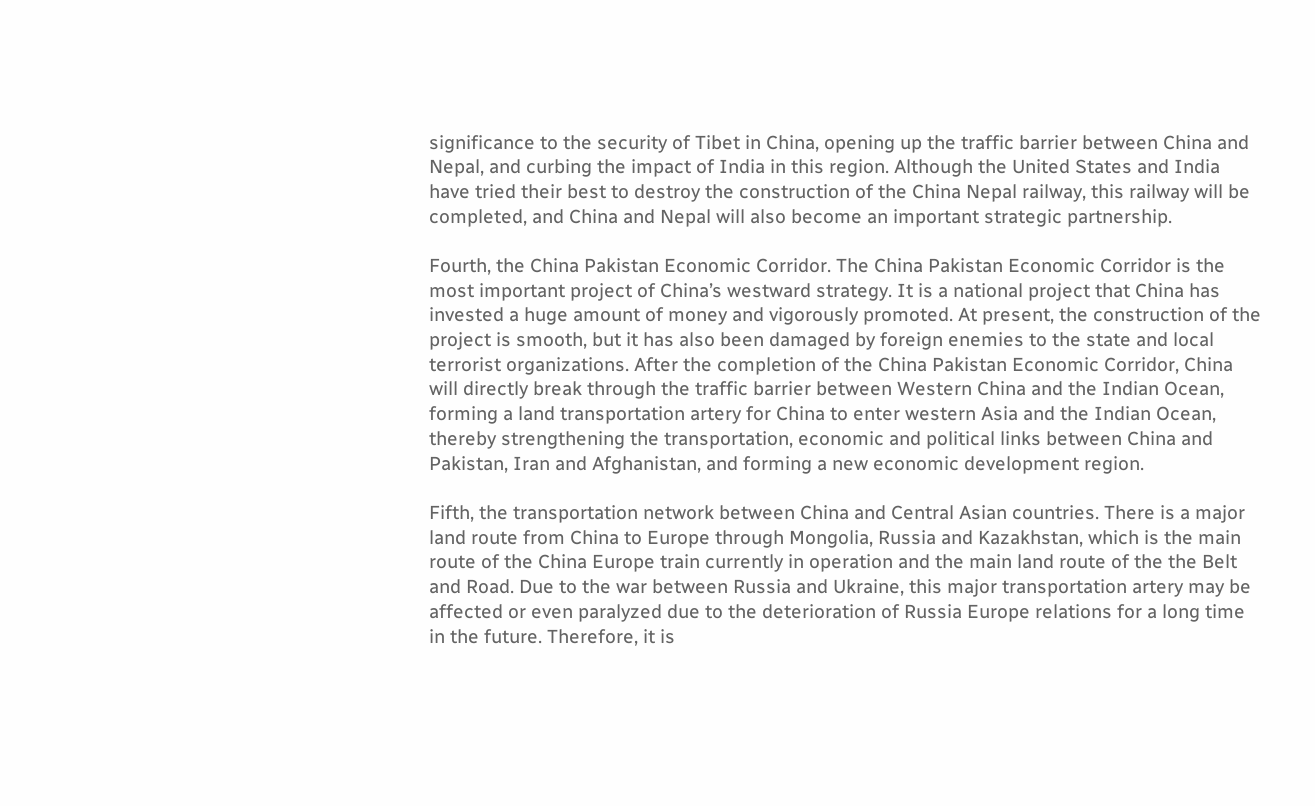significance to the security of Tibet in China, opening up the traffic barrier between China and Nepal, and curbing the impact of India in this region. Although the United States and India have tried their best to destroy the construction of the China Nepal railway, this railway will be completed, and China and Nepal will also become an important strategic partnership.

Fourth, the China Pakistan Economic Corridor. The China Pakistan Economic Corridor is the most important project of China’s westward strategy. It is a national project that China has invested a huge amount of money and vigorously promoted. At present, the construction of the project is smooth, but it has also been damaged by foreign enemies to the state and local terrorist organizations. After the completion of the China Pakistan Economic Corridor, China will directly break through the traffic barrier between Western China and the Indian Ocean, forming a land transportation artery for China to enter western Asia and the Indian Ocean, thereby strengthening the transportation, economic and political links between China and Pakistan, Iran and Afghanistan, and forming a new economic development region.

Fifth, the transportation network between China and Central Asian countries. There is a major land route from China to Europe through Mongolia, Russia and Kazakhstan, which is the main route of the China Europe train currently in operation and the main land route of the the Belt and Road. Due to the war between Russia and Ukraine, this major transportation artery may be affected or even paralyzed due to the deterioration of Russia Europe relations for a long time in the future. Therefore, it is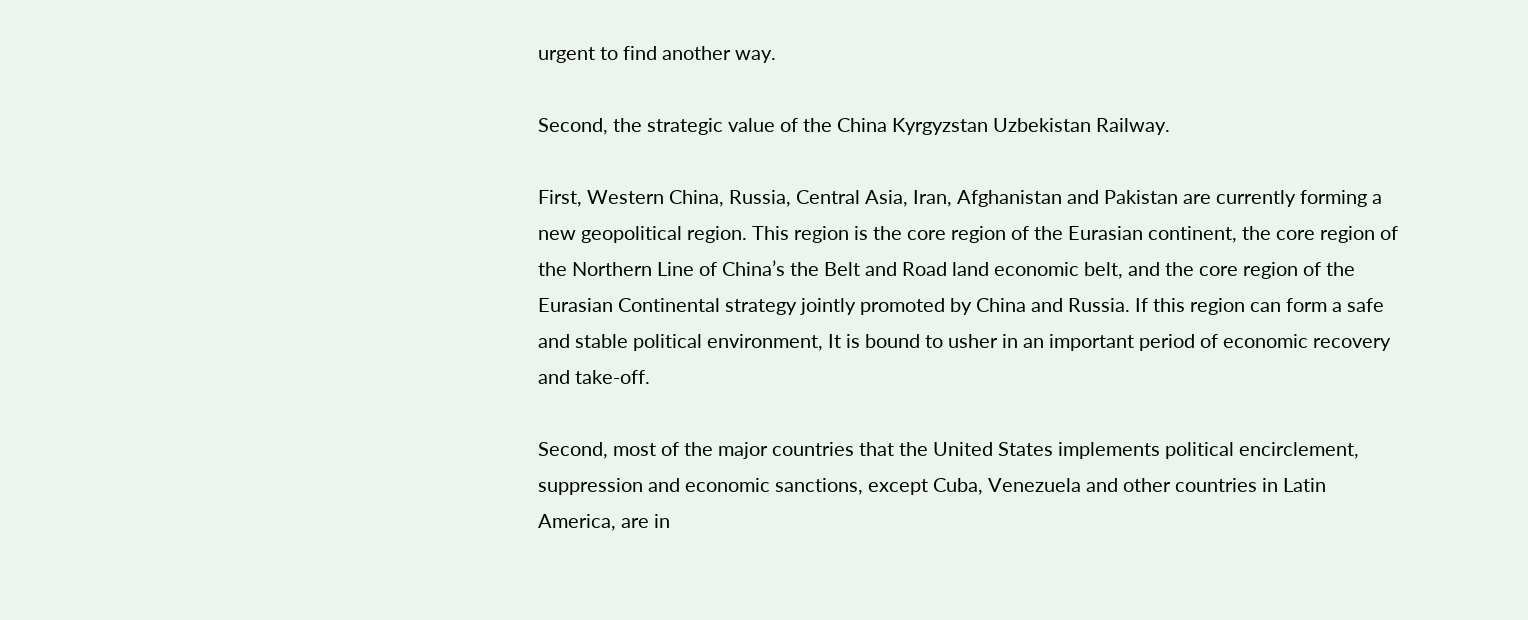urgent to find another way.

Second, the strategic value of the China Kyrgyzstan Uzbekistan Railway.

First, Western China, Russia, Central Asia, Iran, Afghanistan and Pakistan are currently forming a new geopolitical region. This region is the core region of the Eurasian continent, the core region of the Northern Line of China’s the Belt and Road land economic belt, and the core region of the Eurasian Continental strategy jointly promoted by China and Russia. If this region can form a safe and stable political environment, It is bound to usher in an important period of economic recovery and take-off.

Second, most of the major countries that the United States implements political encirclement, suppression and economic sanctions, except Cuba, Venezuela and other countries in Latin America, are in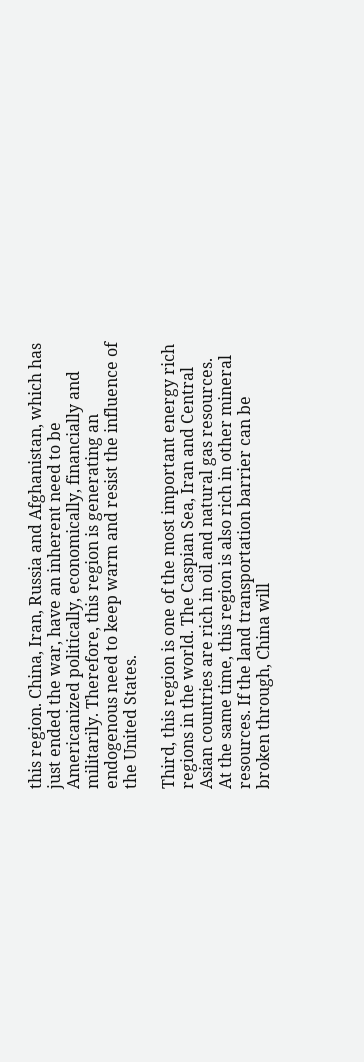this region. China, Iran, Russia and Afghanistan, which has just ended the war, have an inherent need to be Americanized politically, economically, financially and militarily. Therefore, this region is generating an endogenous need to keep warm and resist the influence of the United States.

Third, this region is one of the most important energy rich regions in the world. The Caspian Sea, Iran and Central Asian countries are rich in oil and natural gas resources. At the same time, this region is also rich in other mineral resources. If the land transportation barrier can be broken through, China will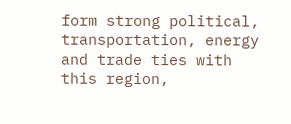form strong political, transportation, energy and trade ties with this region,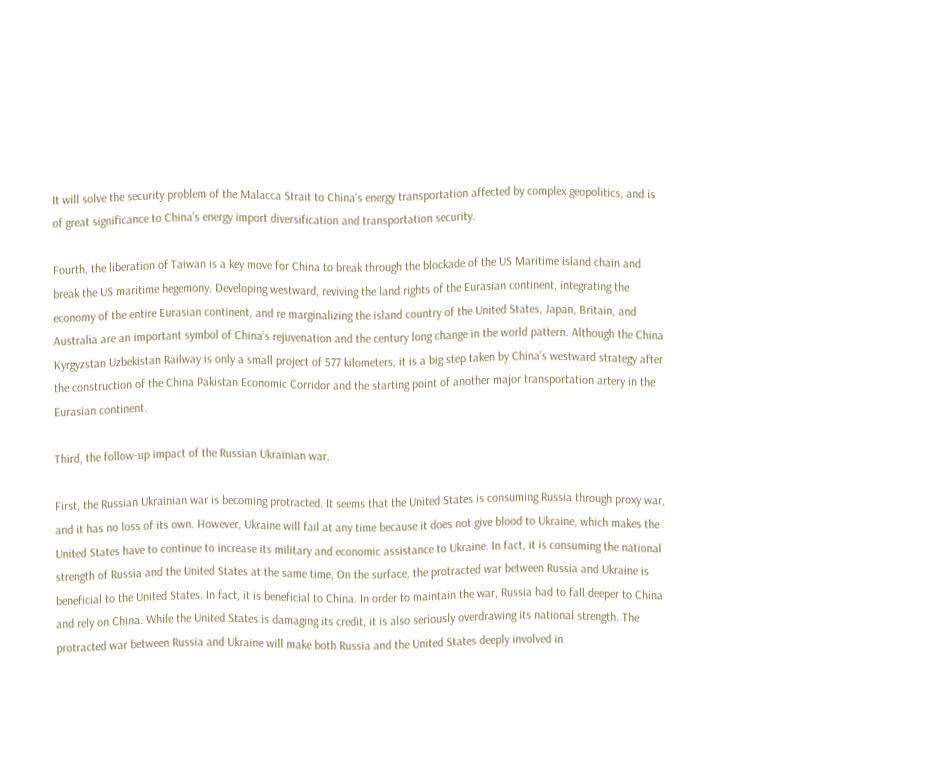It will solve the security problem of the Malacca Strait to China’s energy transportation affected by complex geopolitics, and is of great significance to China’s energy import diversification and transportation security.

Fourth, the liberation of Taiwan is a key move for China to break through the blockade of the US Maritime island chain and break the US maritime hegemony. Developing westward, reviving the land rights of the Eurasian continent, integrating the economy of the entire Eurasian continent, and re marginalizing the island country of the United States, Japan, Britain, and Australia are an important symbol of China’s rejuvenation and the century long change in the world pattern. Although the China Kyrgyzstan Uzbekistan Railway is only a small project of 577 kilometers, it is a big step taken by China’s westward strategy after the construction of the China Pakistan Economic Corridor and the starting point of another major transportation artery in the Eurasian continent.

Third, the follow-up impact of the Russian Ukrainian war.

First, the Russian Ukrainian war is becoming protracted. It seems that the United States is consuming Russia through proxy war, and it has no loss of its own. However, Ukraine will fail at any time because it does not give blood to Ukraine, which makes the United States have to continue to increase its military and economic assistance to Ukraine. In fact, it is consuming the national strength of Russia and the United States at the same time, On the surface, the protracted war between Russia and Ukraine is beneficial to the United States. In fact, it is beneficial to China. In order to maintain the war, Russia had to fall deeper to China and rely on China. While the United States is damaging its credit, it is also seriously overdrawing its national strength. The protracted war between Russia and Ukraine will make both Russia and the United States deeply involved in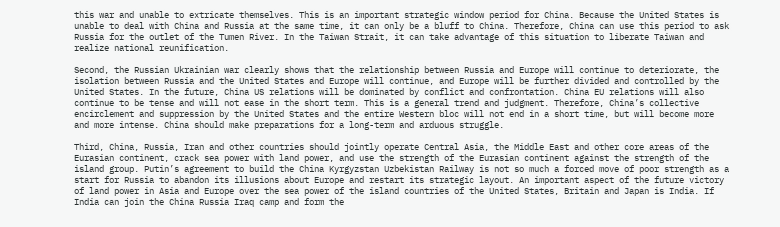this war and unable to extricate themselves. This is an important strategic window period for China. Because the United States is unable to deal with China and Russia at the same time, it can only be a bluff to China. Therefore, China can use this period to ask Russia for the outlet of the Tumen River. In the Taiwan Strait, it can take advantage of this situation to liberate Taiwan and realize national reunification.

Second, the Russian Ukrainian war clearly shows that the relationship between Russia and Europe will continue to deteriorate, the isolation between Russia and the United States and Europe will continue, and Europe will be further divided and controlled by the United States. In the future, China US relations will be dominated by conflict and confrontation. China EU relations will also continue to be tense and will not ease in the short term. This is a general trend and judgment. Therefore, China’s collective encirclement and suppression by the United States and the entire Western bloc will not end in a short time, but will become more and more intense. China should make preparations for a long-term and arduous struggle.

Third, China, Russia, Iran and other countries should jointly operate Central Asia, the Middle East and other core areas of the Eurasian continent, crack sea power with land power, and use the strength of the Eurasian continent against the strength of the island group. Putin’s agreement to build the China Kyrgyzstan Uzbekistan Railway is not so much a forced move of poor strength as a start for Russia to abandon its illusions about Europe and restart its strategic layout. An important aspect of the future victory of land power in Asia and Europe over the sea power of the island countries of the United States, Britain and Japan is India. If India can join the China Russia Iraq camp and form the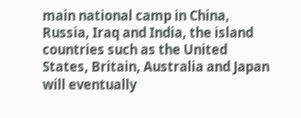main national camp in China, Russia, Iraq and India, the island countries such as the United States, Britain, Australia and Japan will eventually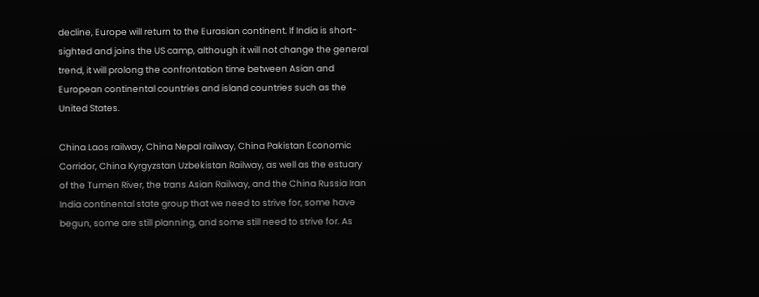decline, Europe will return to the Eurasian continent. If India is short-sighted and joins the US camp, although it will not change the general trend, it will prolong the confrontation time between Asian and European continental countries and island countries such as the United States.

China Laos railway, China Nepal railway, China Pakistan Economic Corridor, China Kyrgyzstan Uzbekistan Railway, as well as the estuary of the Tumen River, the trans Asian Railway, and the China Russia Iran India continental state group that we need to strive for, some have begun, some are still planning, and some still need to strive for. As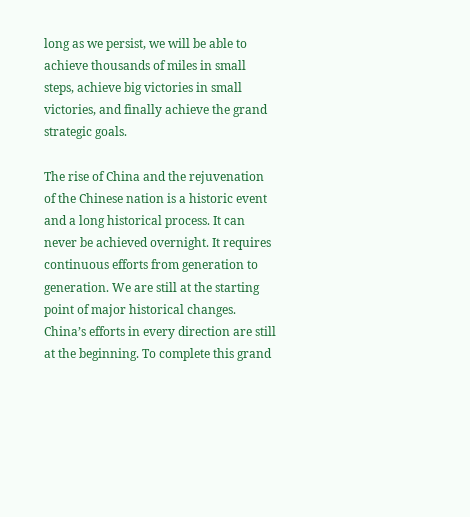long as we persist, we will be able to achieve thousands of miles in small steps, achieve big victories in small victories, and finally achieve the grand strategic goals.

The rise of China and the rejuvenation of the Chinese nation is a historic event and a long historical process. It can never be achieved overnight. It requires continuous efforts from generation to generation. We are still at the starting point of major historical changes. China’s efforts in every direction are still at the beginning. To complete this grand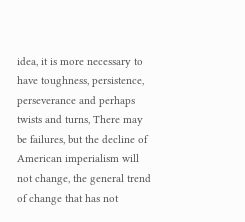idea, it is more necessary to have toughness, persistence, perseverance and perhaps twists and turns, There may be failures, but the decline of American imperialism will not change, the general trend of change that has not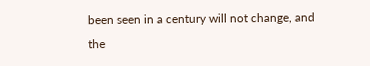been seen in a century will not change, and the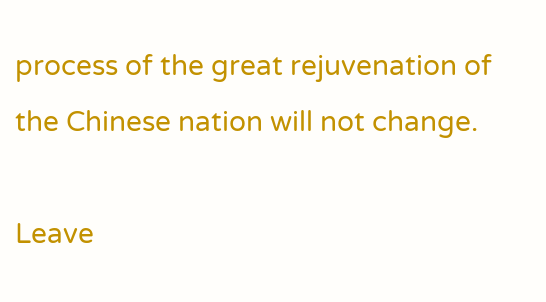process of the great rejuvenation of the Chinese nation will not change.

Leave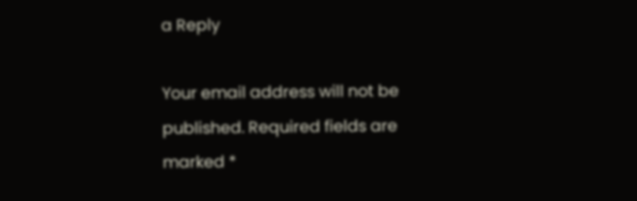a Reply

Your email address will not be published. Required fields are marked *